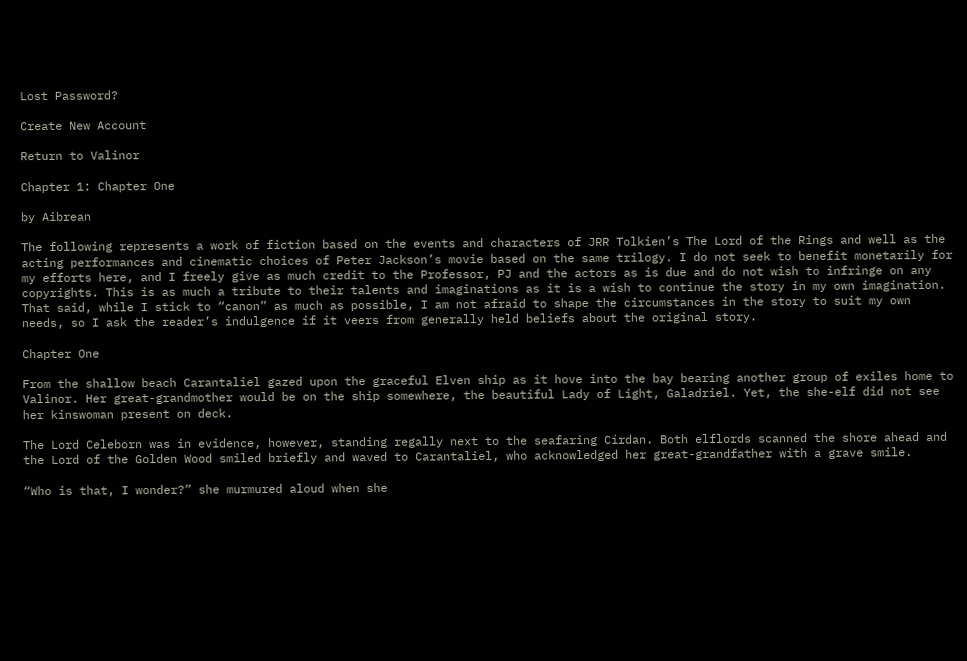Lost Password?

Create New Account

Return to Valinor

Chapter 1: Chapter One

by Aibrean

The following represents a work of fiction based on the events and characters of JRR Tolkien’s The Lord of the Rings and well as the acting performances and cinematic choices of Peter Jackson’s movie based on the same trilogy. I do not seek to benefit monetarily for my efforts here, and I freely give as much credit to the Professor, PJ and the actors as is due and do not wish to infringe on any copyrights. This is as much a tribute to their talents and imaginations as it is a wish to continue the story in my own imagination. That said, while I stick to “canon” as much as possible, I am not afraid to shape the circumstances in the story to suit my own needs, so I ask the reader’s indulgence if it veers from generally held beliefs about the original story.

Chapter One

From the shallow beach Carantaliel gazed upon the graceful Elven ship as it hove into the bay bearing another group of exiles home to Valinor. Her great-grandmother would be on the ship somewhere, the beautiful Lady of Light, Galadriel. Yet, the she-elf did not see her kinswoman present on deck.

The Lord Celeborn was in evidence, however, standing regally next to the seafaring Círdan. Both elflords scanned the shore ahead and the Lord of the Golden Wood smiled briefly and waved to Carantaliel, who acknowledged her great-grandfather with a grave smile.

“Who is that, I wonder?” she murmured aloud when she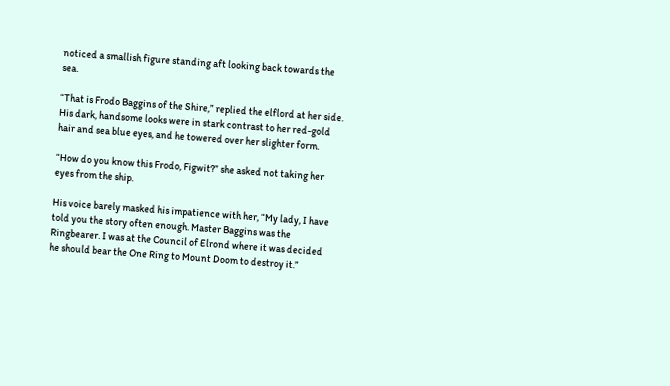noticed a smallish figure standing aft looking back towards the sea.

“That is Frodo Baggins of the Shire,” replied the elflord at her side. His dark, handsome looks were in stark contrast to her red-gold hair and sea blue eyes, and he towered over her slighter form.

“How do you know this Frodo, Figwit?” she asked not taking her eyes from the ship.

His voice barely masked his impatience with her, “My lady, I have told you the story often enough. Master Baggins was the Ringbearer. I was at the Council of Elrond where it was decided he should bear the One Ring to Mount Doom to destroy it.”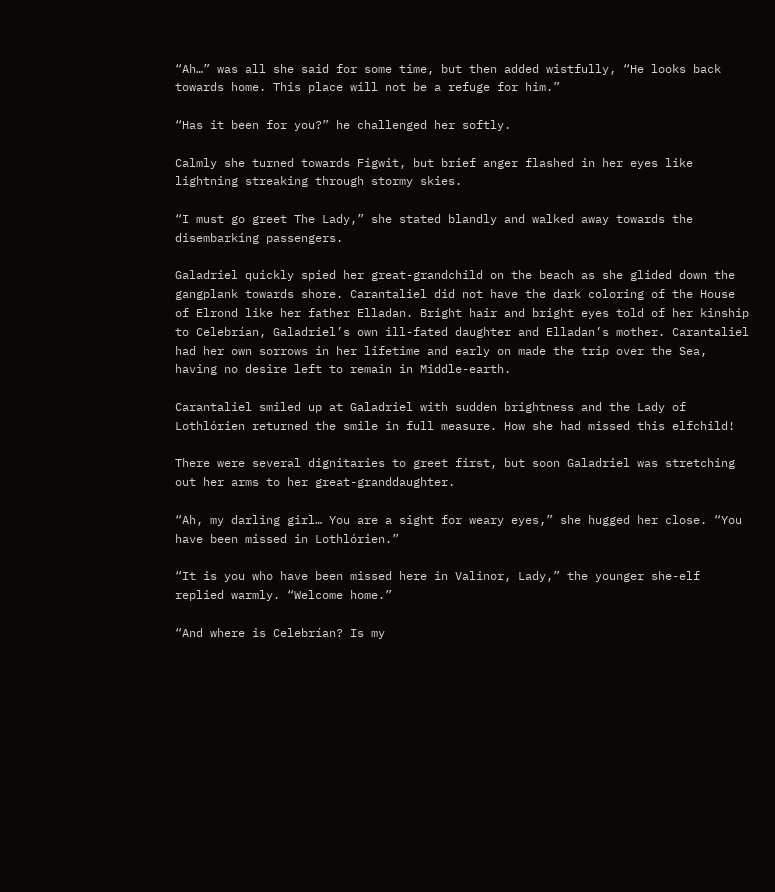“Ah…” was all she said for some time, but then added wistfully, “He looks back towards home. This place will not be a refuge for him.”

“Has it been for you?” he challenged her softly.

Calmly she turned towards Figwit, but brief anger flashed in her eyes like lightning streaking through stormy skies.

“I must go greet The Lady,” she stated blandly and walked away towards the disembarking passengers.

Galadriel quickly spied her great-grandchild on the beach as she glided down the gangplank towards shore. Carantaliel did not have the dark coloring of the House of Elrond like her father Elladan. Bright hair and bright eyes told of her kinship to Celebrían, Galadriel’s own ill-fated daughter and Elladan’s mother. Carantaliel had her own sorrows in her lifetime and early on made the trip over the Sea, having no desire left to remain in Middle-earth.

Carantaliel smiled up at Galadriel with sudden brightness and the Lady of Lothlórien returned the smile in full measure. How she had missed this elfchild!

There were several dignitaries to greet first, but soon Galadriel was stretching out her arms to her great-granddaughter.

“Ah, my darling girl… You are a sight for weary eyes,” she hugged her close. “You have been missed in Lothlórien.”

“It is you who have been missed here in Valinor, Lady,” the younger she-elf replied warmly. “Welcome home.”

“And where is Celebrían? Is my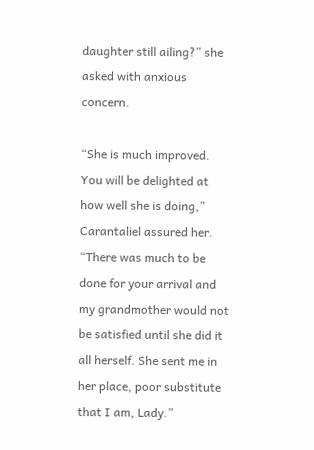daughter still ailing?” she asked with anxious concern.

“She is much improved. You will be delighted at how well she is doing,” Carantaliel assured her. “There was much to be done for your arrival and my grandmother would not be satisfied until she did it all herself. She sent me in her place, poor substitute that I am, Lady.”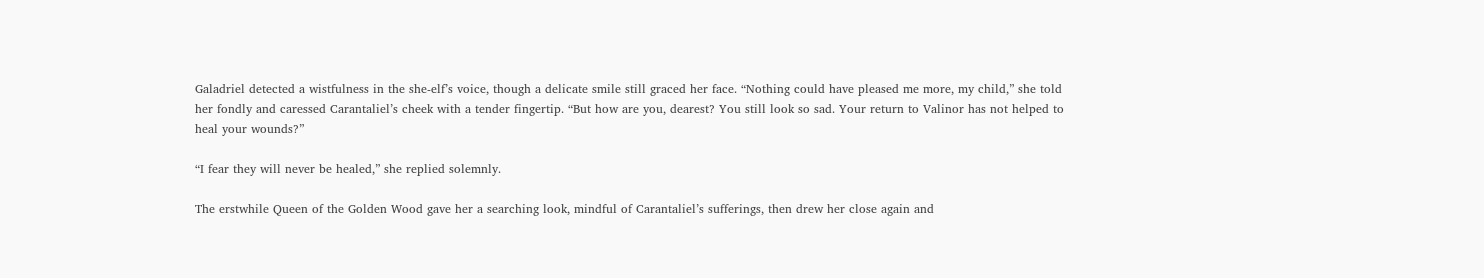Galadriel detected a wistfulness in the she-elf’s voice, though a delicate smile still graced her face. “Nothing could have pleased me more, my child,” she told her fondly and caressed Carantaliel’s cheek with a tender fingertip. “But how are you, dearest? You still look so sad. Your return to Valinor has not helped to heal your wounds?”

“I fear they will never be healed,” she replied solemnly.

The erstwhile Queen of the Golden Wood gave her a searching look, mindful of Carantaliel’s sufferings, then drew her close again and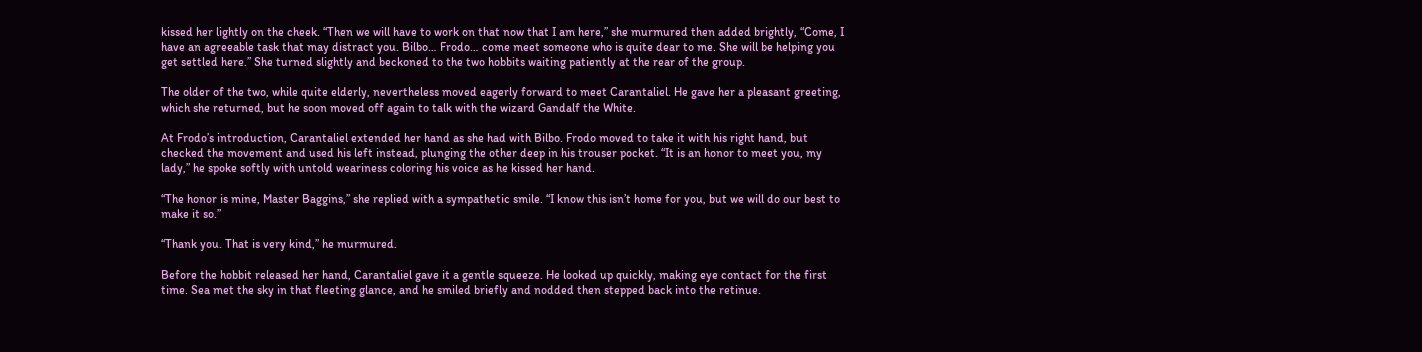kissed her lightly on the cheek. “Then we will have to work on that now that I am here,” she murmured then added brightly, “Come, I have an agreeable task that may distract you. Bilbo… Frodo… come meet someone who is quite dear to me. She will be helping you get settled here.” She turned slightly and beckoned to the two hobbits waiting patiently at the rear of the group.

The older of the two, while quite elderly, nevertheless moved eagerly forward to meet Carantaliel. He gave her a pleasant greeting, which she returned, but he soon moved off again to talk with the wizard Gandalf the White.

At Frodo’s introduction, Carantaliel extended her hand as she had with Bilbo. Frodo moved to take it with his right hand, but checked the movement and used his left instead, plunging the other deep in his trouser pocket. “It is an honor to meet you, my lady,” he spoke softly with untold weariness coloring his voice as he kissed her hand.

“The honor is mine, Master Baggins,” she replied with a sympathetic smile. “I know this isn’t home for you, but we will do our best to make it so.”

“Thank you. That is very kind,” he murmured.

Before the hobbit released her hand, Carantaliel gave it a gentle squeeze. He looked up quickly, making eye contact for the first time. Sea met the sky in that fleeting glance, and he smiled briefly and nodded then stepped back into the retinue.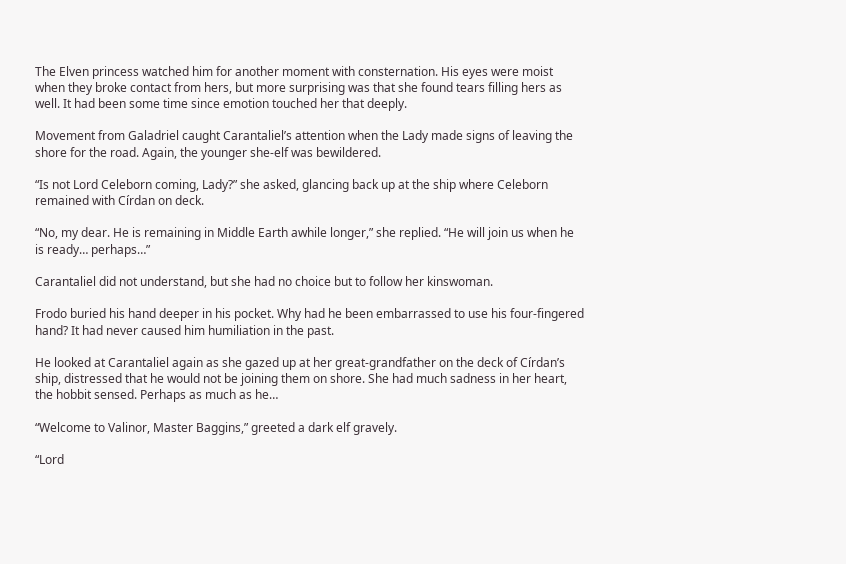The Elven princess watched him for another moment with consternation. His eyes were moist when they broke contact from hers, but more surprising was that she found tears filling hers as well. It had been some time since emotion touched her that deeply.

Movement from Galadriel caught Carantaliel’s attention when the Lady made signs of leaving the shore for the road. Again, the younger she-elf was bewildered.

“Is not Lord Celeborn coming, Lady?” she asked, glancing back up at the ship where Celeborn remained with Círdan on deck.

“No, my dear. He is remaining in Middle Earth awhile longer,” she replied. “He will join us when he is ready… perhaps…”

Carantaliel did not understand, but she had no choice but to follow her kinswoman.

Frodo buried his hand deeper in his pocket. Why had he been embarrassed to use his four-fingered hand? It had never caused him humiliation in the past.

He looked at Carantaliel again as she gazed up at her great-grandfather on the deck of Círdan’s ship, distressed that he would not be joining them on shore. She had much sadness in her heart, the hobbit sensed. Perhaps as much as he…

“Welcome to Valinor, Master Baggins,” greeted a dark elf gravely.

“Lord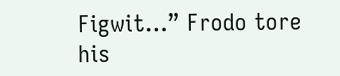Figwit…” Frodo tore his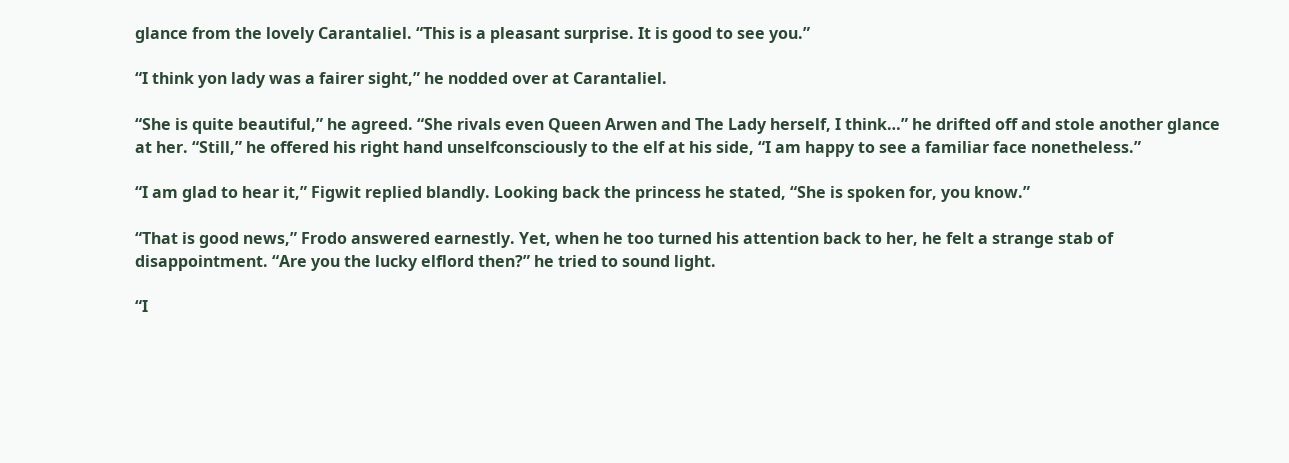glance from the lovely Carantaliel. “This is a pleasant surprise. It is good to see you.”

“I think yon lady was a fairer sight,” he nodded over at Carantaliel.

“She is quite beautiful,” he agreed. “She rivals even Queen Arwen and The Lady herself, I think…” he drifted off and stole another glance at her. “Still,” he offered his right hand unselfconsciously to the elf at his side, “I am happy to see a familiar face nonetheless.”

“I am glad to hear it,” Figwit replied blandly. Looking back the princess he stated, “She is spoken for, you know.”

“That is good news,” Frodo answered earnestly. Yet, when he too turned his attention back to her, he felt a strange stab of disappointment. “Are you the lucky elflord then?” he tried to sound light.

“I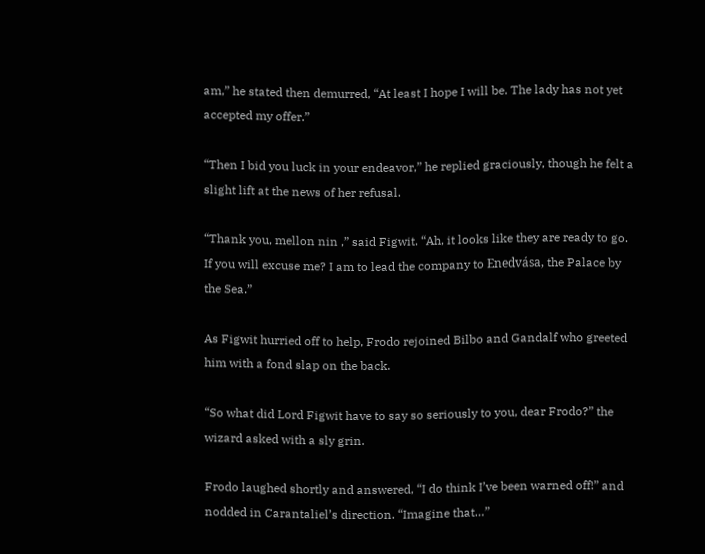am,” he stated then demurred, “At least I hope I will be. The lady has not yet accepted my offer.”

“Then I bid you luck in your endeavor,” he replied graciously, though he felt a slight lift at the news of her refusal.

“Thank you, mellon nin ,” said Figwit. “Ah, it looks like they are ready to go. If you will excuse me? I am to lead the company to Enedvása, the Palace by the Sea.”

As Figwit hurried off to help, Frodo rejoined Bilbo and Gandalf who greeted him with a fond slap on the back.

“So what did Lord Figwit have to say so seriously to you, dear Frodo?” the wizard asked with a sly grin.

Frodo laughed shortly and answered, “I do think I’ve been warned off!” and nodded in Carantaliel’s direction. “Imagine that…”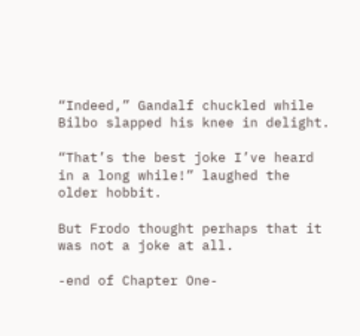“Indeed,” Gandalf chuckled while Bilbo slapped his knee in delight.

“That’s the best joke I’ve heard in a long while!” laughed the older hobbit.

But Frodo thought perhaps that it was not a joke at all.

-end of Chapter One-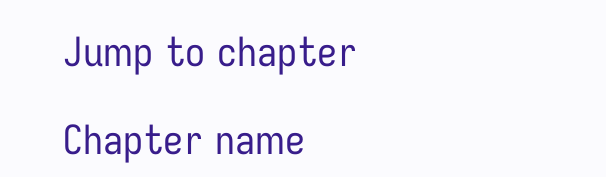Jump to chapter

Chapter name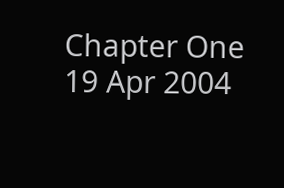Chapter One
19 Apr 2004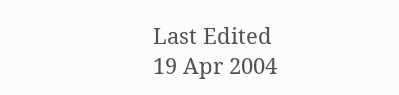Last Edited
19 Apr 2004